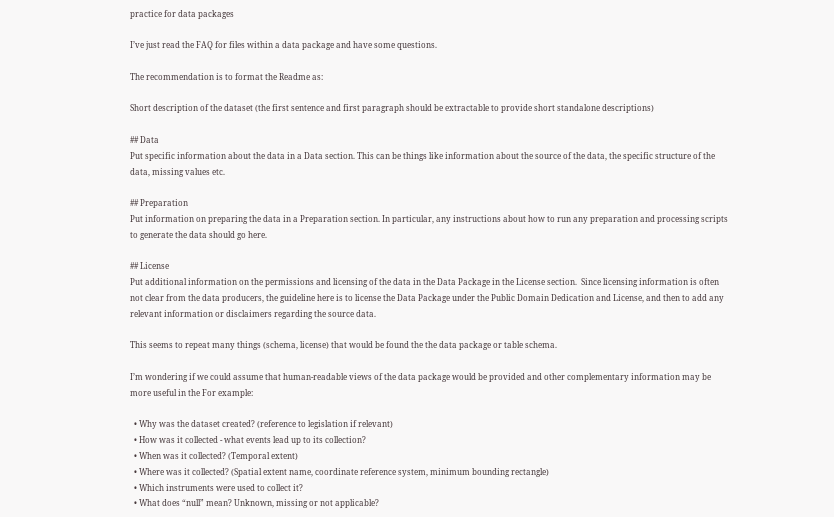practice for data packages

I’ve just read the FAQ for files within a data package and have some questions.

The recommendation is to format the Readme as:

Short description of the dataset (the first sentence and first paragraph should be extractable to provide short standalone descriptions)

## Data
Put specific information about the data in a Data section. This can be things like information about the source of the data, the specific structure of the data, missing values etc.

## Preparation
Put information on preparing the data in a Preparation section. In particular, any instructions about how to run any preparation and processing scripts to generate the data should go here.

## License
Put additional information on the permissions and licensing of the data in the Data Package in the License section.  Since licensing information is often not clear from the data producers, the guideline here is to license the Data Package under the Public Domain Dedication and License, and then to add any relevant information or disclaimers regarding the source data.

This seems to repeat many things (schema, license) that would be found the the data package or table schema.

I’m wondering if we could assume that human-readable views of the data package would be provided and other complementary information may be more useful in the For example:

  • Why was the dataset created? (reference to legislation if relevant)
  • How was it collected - what events lead up to its collection?
  • When was it collected? (Temporal extent)
  • Where was it collected? (Spatial extent name, coordinate reference system, minimum bounding rectangle)
  • Which instruments were used to collect it?
  • What does “null” mean? Unknown, missing or not applicable?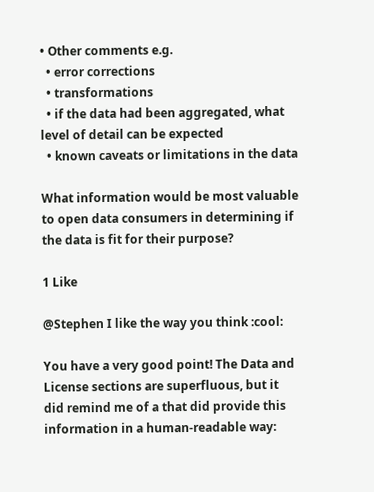• Other comments e.g.
  • error corrections
  • transformations
  • if the data had been aggregated, what level of detail can be expected
  • known caveats or limitations in the data

What information would be most valuable to open data consumers in determining if the data is fit for their purpose?

1 Like

@Stephen I like the way you think :cool:

You have a very good point! The Data and License sections are superfluous, but it did remind me of a that did provide this information in a human-readable way: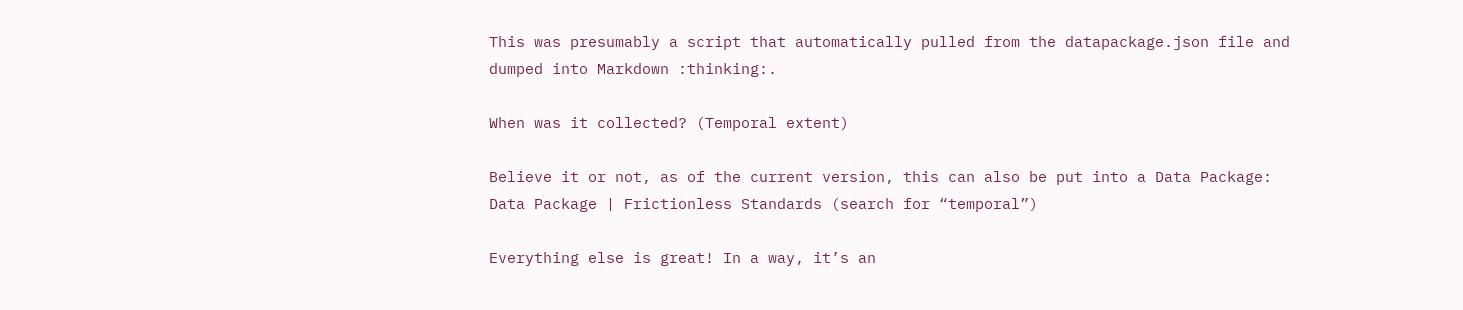This was presumably a script that automatically pulled from the datapackage.json file and dumped into Markdown :thinking:.

When was it collected? (Temporal extent)

Believe it or not, as of the current version, this can also be put into a Data Package: Data Package | Frictionless Standards (search for “temporal”)

Everything else is great! In a way, it’s an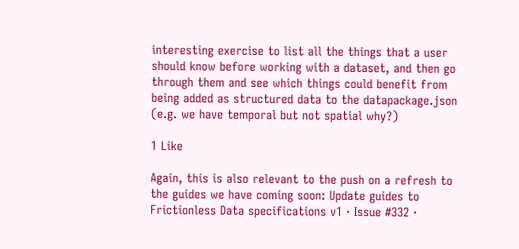interesting exercise to list all the things that a user should know before working with a dataset, and then go through them and see which things could benefit from being added as structured data to the datapackage.json (e.g. we have temporal but not spatial why?)

1 Like

Again, this is also relevant to the push on a refresh to the guides we have coming soon: Update guides to Frictionless Data specifications v1 · Issue #332 ·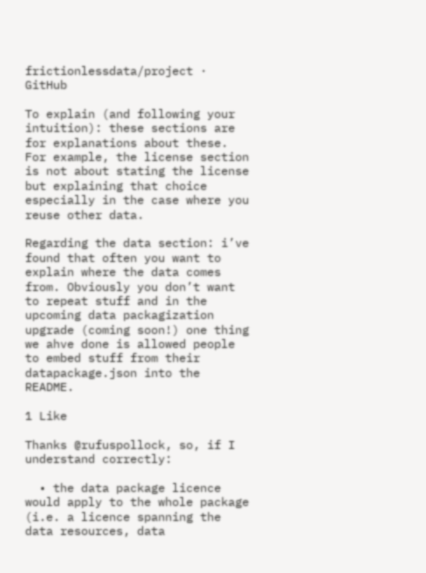frictionlessdata/project · GitHub

To explain (and following your intuition): these sections are for explanations about these. For example, the license section is not about stating the license but explaining that choice especially in the case where you reuse other data.

Regarding the data section: i’ve found that often you want to explain where the data comes from. Obviously you don’t want to repeat stuff and in the upcoming data packagization upgrade (coming soon!) one thing we ahve done is allowed people to embed stuff from their datapackage.json into the README.

1 Like

Thanks @rufuspollock, so, if I understand correctly:

  • the data package licence would apply to the whole package (i.e. a licence spanning the data resources, data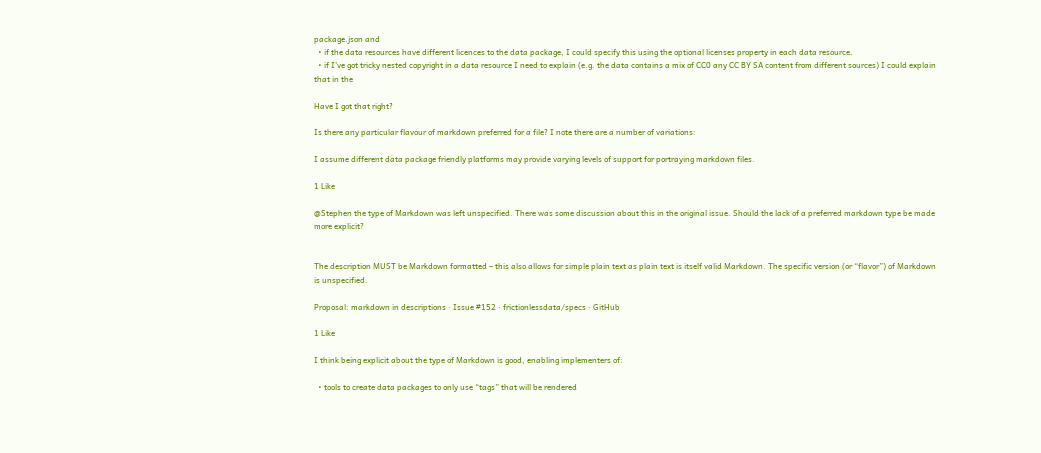package.json and
  • if the data resources have different licences to the data package, I could specify this using the optional licenses property in each data resource.
  • if I’ve got tricky nested copyright in a data resource I need to explain (e.g. the data contains a mix of CC0 any CC BY SA content from different sources) I could explain that in the

Have I got that right?

Is there any particular flavour of markdown preferred for a file? I note there are a number of variations:

I assume different data package friendly platforms may provide varying levels of support for portraying markdown files.

1 Like

@Stephen the type of Markdown was left unspecified. There was some discussion about this in the original issue. Should the lack of a preferred markdown type be made more explicit?


The description MUST be Markdown formatted – this also allows for simple plain text as plain text is itself valid Markdown. The specific version (or “flavor”) of Markdown is unspecified.

Proposal: markdown in descriptions · Issue #152 · frictionlessdata/specs · GitHub

1 Like

I think being explicit about the type of Markdown is good, enabling implementers of:

  • tools to create data packages to only use “tags” that will be rendered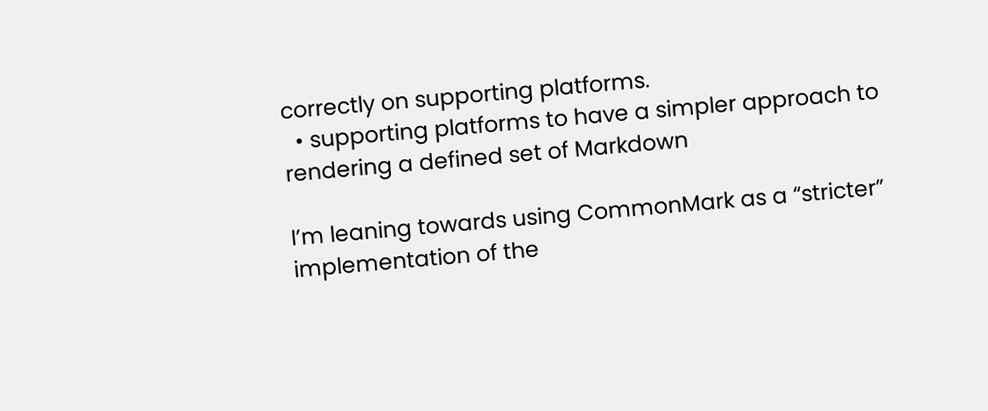correctly on supporting platforms.
  • supporting platforms to have a simpler approach to rendering a defined set of Markdown

I’m leaning towards using CommonMark as a “stricter” implementation of the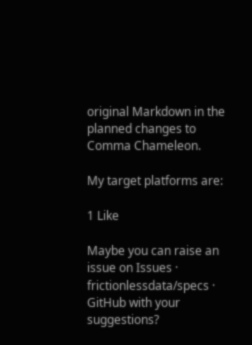original Markdown in the planned changes to Comma Chameleon.

My target platforms are:

1 Like

Maybe you can raise an issue on Issues · frictionlessdata/specs · GitHub with your suggestions?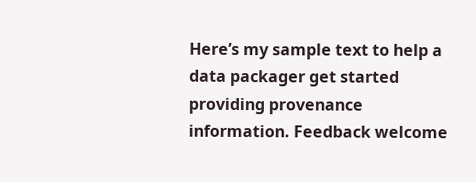Here’s my sample text to help a data packager get started providing provenance information. Feedback welcome